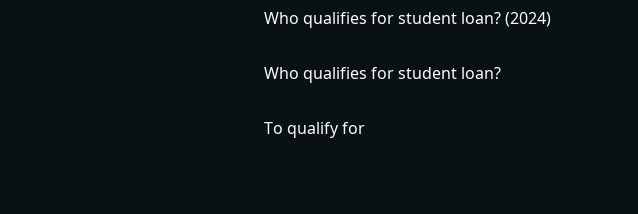Who qualifies for student loan? (2024)

Who qualifies for student loan?

To qualify for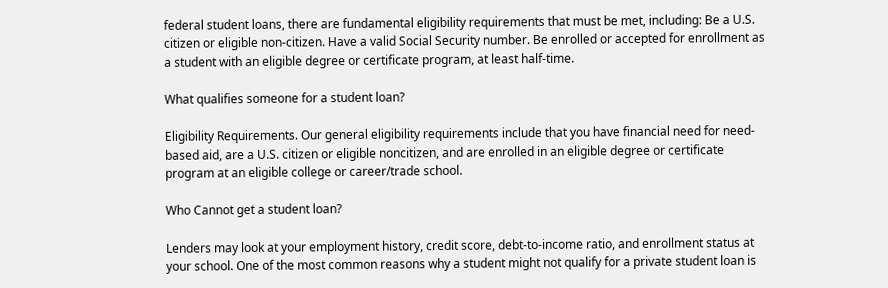federal student loans, there are fundamental eligibility requirements that must be met, including: Be a U.S. citizen or eligible non-citizen. Have a valid Social Security number. Be enrolled or accepted for enrollment as a student with an eligible degree or certificate program, at least half-time.

What qualifies someone for a student loan?

Eligibility Requirements. Our general eligibility requirements include that you have financial need for need-based aid, are a U.S. citizen or eligible noncitizen, and are enrolled in an eligible degree or certificate program at an eligible college or career/trade school.

Who Cannot get a student loan?

Lenders may look at your employment history, credit score, debt-to-income ratio, and enrollment status at your school. One of the most common reasons why a student might not qualify for a private student loan is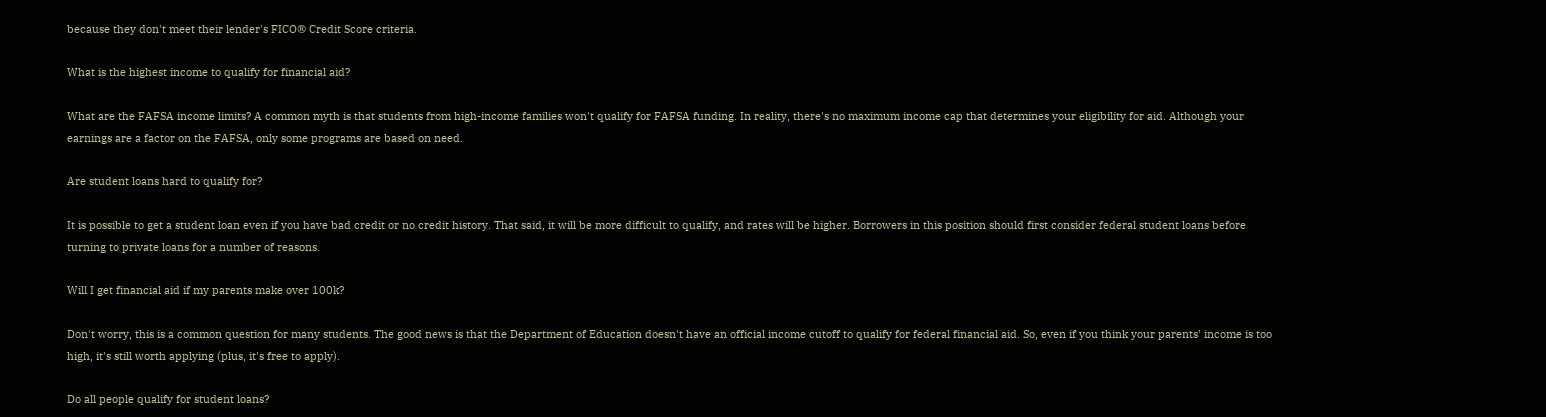because they don't meet their lender's FICO® Credit Score criteria.

What is the highest income to qualify for financial aid?

What are the FAFSA income limits? A common myth is that students from high-income families won't qualify for FAFSA funding. In reality, there's no maximum income cap that determines your eligibility for aid. Although your earnings are a factor on the FAFSA, only some programs are based on need.

Are student loans hard to qualify for?

It is possible to get a student loan even if you have bad credit or no credit history. That said, it will be more difficult to qualify, and rates will be higher. Borrowers in this position should first consider federal student loans before turning to private loans for a number of reasons.

Will I get financial aid if my parents make over 100k?

Don't worry, this is a common question for many students. The good news is that the Department of Education doesn't have an official income cutoff to qualify for federal financial aid. So, even if you think your parents' income is too high, it's still worth applying (plus, it's free to apply).

Do all people qualify for student loans?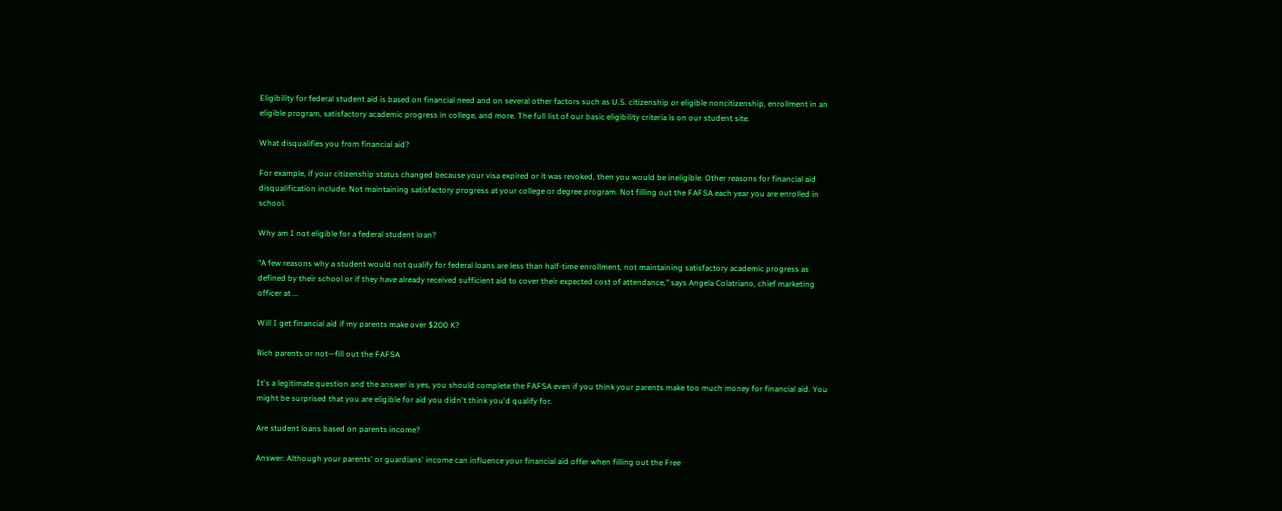Eligibility for federal student aid is based on financial need and on several other factors such as U.S. citizenship or eligible noncitizenship, enrollment in an eligible program, satisfactory academic progress in college, and more. The full list of our basic eligibility criteria is on our student site.

What disqualifies you from financial aid?

For example, if your citizenship status changed because your visa expired or it was revoked, then you would be ineligible. Other reasons for financial aid disqualification include: Not maintaining satisfactory progress at your college or degree program. Not filling out the FAFSA each year you are enrolled in school.

Why am I not eligible for a federal student loan?

"A few reasons why a student would not qualify for federal loans are less than half-time enrollment, not maintaining satisfactory academic progress as defined by their school or if they have already received sufficient aid to cover their expected cost of attendance," says Angela Colatriano, chief marketing officer at ...

Will I get financial aid if my parents make over $200 K?

Rich parents or not—fill out the FAFSA

It's a legitimate question and the answer is yes, you should complete the FAFSA even if you think your parents make too much money for financial aid. You might be surprised that you are eligible for aid you didn't think you'd qualify for.

Are student loans based on parents income?

Answer: Although your parents' or guardians' income can influence your financial aid offer when filling out the Free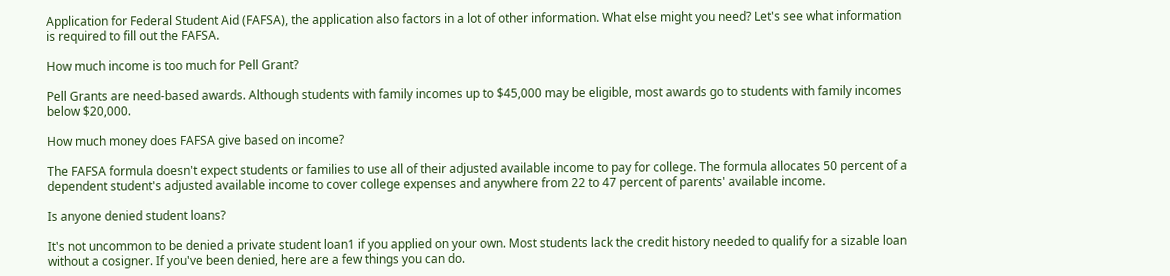Application for Federal Student Aid (FAFSA), the application also factors in a lot of other information. What else might you need? Let's see what information is required to fill out the FAFSA.

How much income is too much for Pell Grant?

Pell Grants are need-based awards. Although students with family incomes up to $45,000 may be eligible, most awards go to students with family incomes below $20,000.

How much money does FAFSA give based on income?

The FAFSA formula doesn't expect students or families to use all of their adjusted available income to pay for college. The formula allocates 50 percent of a dependent student's adjusted available income to cover college expenses and anywhere from 22 to 47 percent of parents' available income.

Is anyone denied student loans?

It's not uncommon to be denied a private student loan1 if you applied on your own. Most students lack the credit history needed to qualify for a sizable loan without a cosigner. If you've been denied, here are a few things you can do.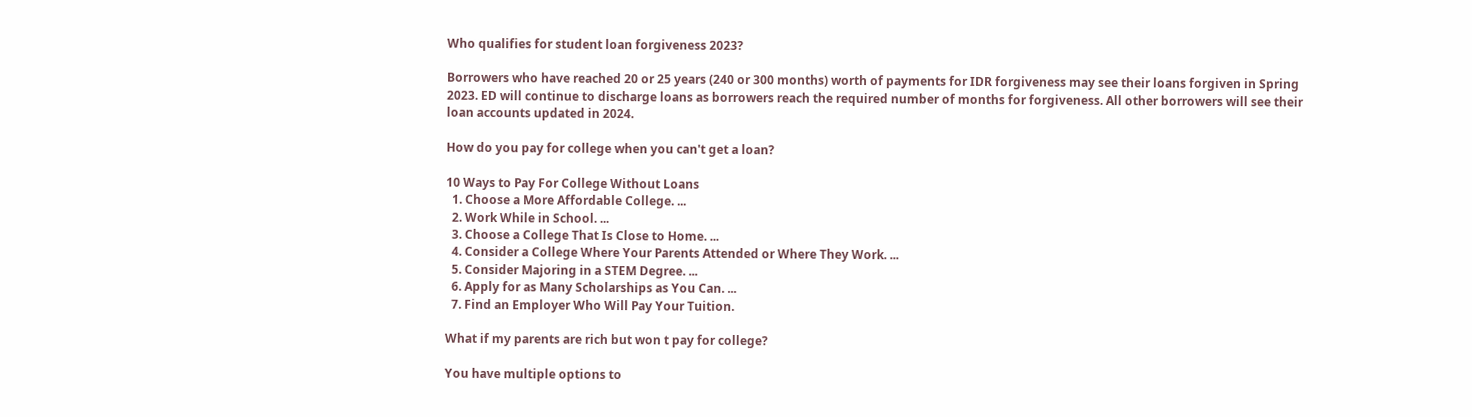Who qualifies for student loan forgiveness 2023?

Borrowers who have reached 20 or 25 years (240 or 300 months) worth of payments for IDR forgiveness may see their loans forgiven in Spring 2023. ED will continue to discharge loans as borrowers reach the required number of months for forgiveness. All other borrowers will see their loan accounts updated in 2024.

How do you pay for college when you can't get a loan?

10 Ways to Pay For College Without Loans
  1. Choose a More Affordable College. ...
  2. Work While in School. ...
  3. Choose a College That Is Close to Home. ...
  4. Consider a College Where Your Parents Attended or Where They Work. ...
  5. Consider Majoring in a STEM Degree. ...
  6. Apply for as Many Scholarships as You Can. ...
  7. Find an Employer Who Will Pay Your Tuition.

What if my parents are rich but won t pay for college?

You have multiple options to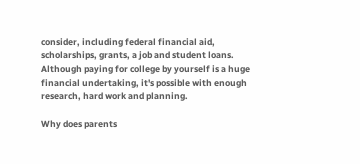consider, including federal financial aid, scholarships, grants, a job and student loans. Although paying for college by yourself is a huge financial undertaking, it's possible with enough research, hard work and planning.

Why does parents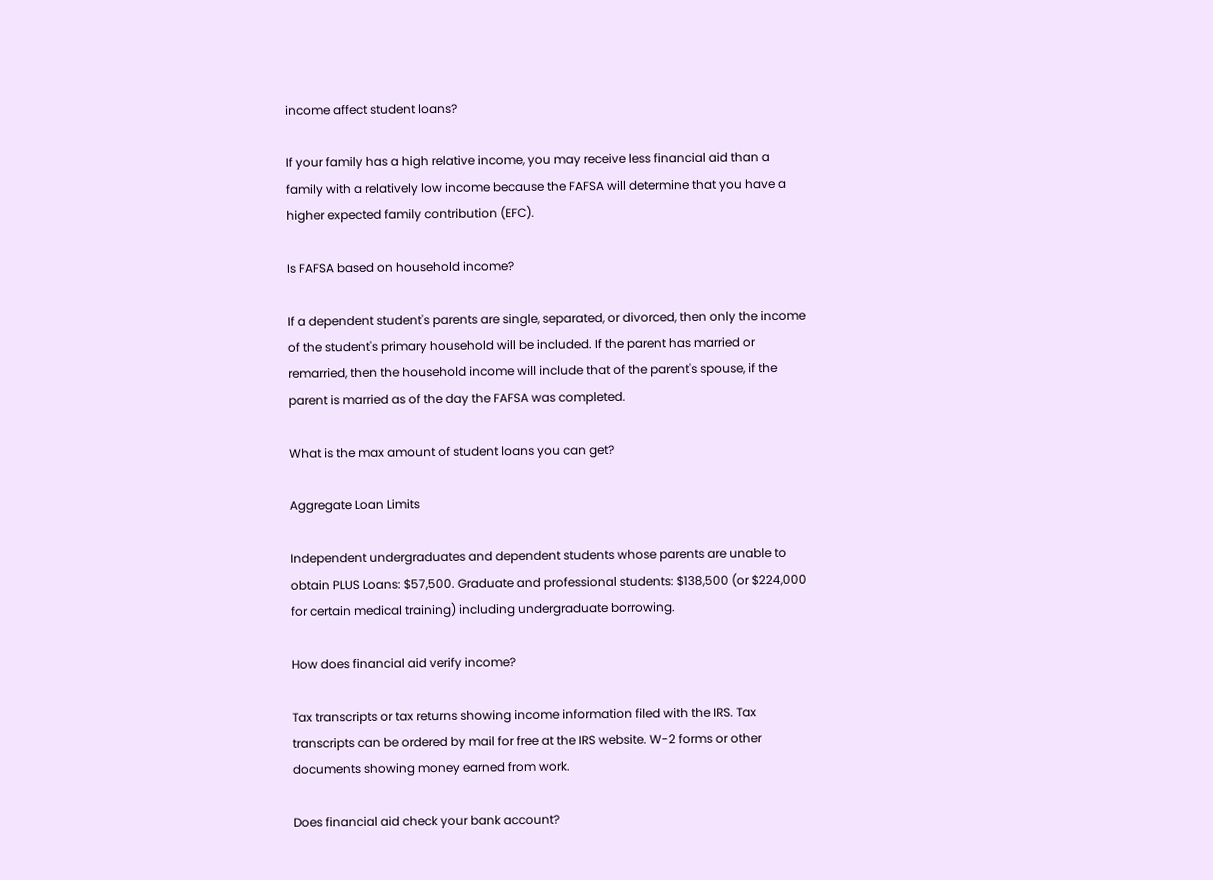income affect student loans?

If your family has a high relative income, you may receive less financial aid than a family with a relatively low income because the FAFSA will determine that you have a higher expected family contribution (EFC).

Is FAFSA based on household income?

If a dependent student's parents are single, separated, or divorced, then only the income of the student's primary household will be included. If the parent has married or remarried, then the household income will include that of the parent's spouse, if the parent is married as of the day the FAFSA was completed.

What is the max amount of student loans you can get?

Aggregate Loan Limits

Independent undergraduates and dependent students whose parents are unable to obtain PLUS Loans: $57,500. Graduate and professional students: $138,500 (or $224,000 for certain medical training) including undergraduate borrowing.

How does financial aid verify income?

Tax transcripts or tax returns showing income information filed with the IRS. Tax transcripts can be ordered by mail for free at the IRS website. W-2 forms or other documents showing money earned from work.

Does financial aid check your bank account?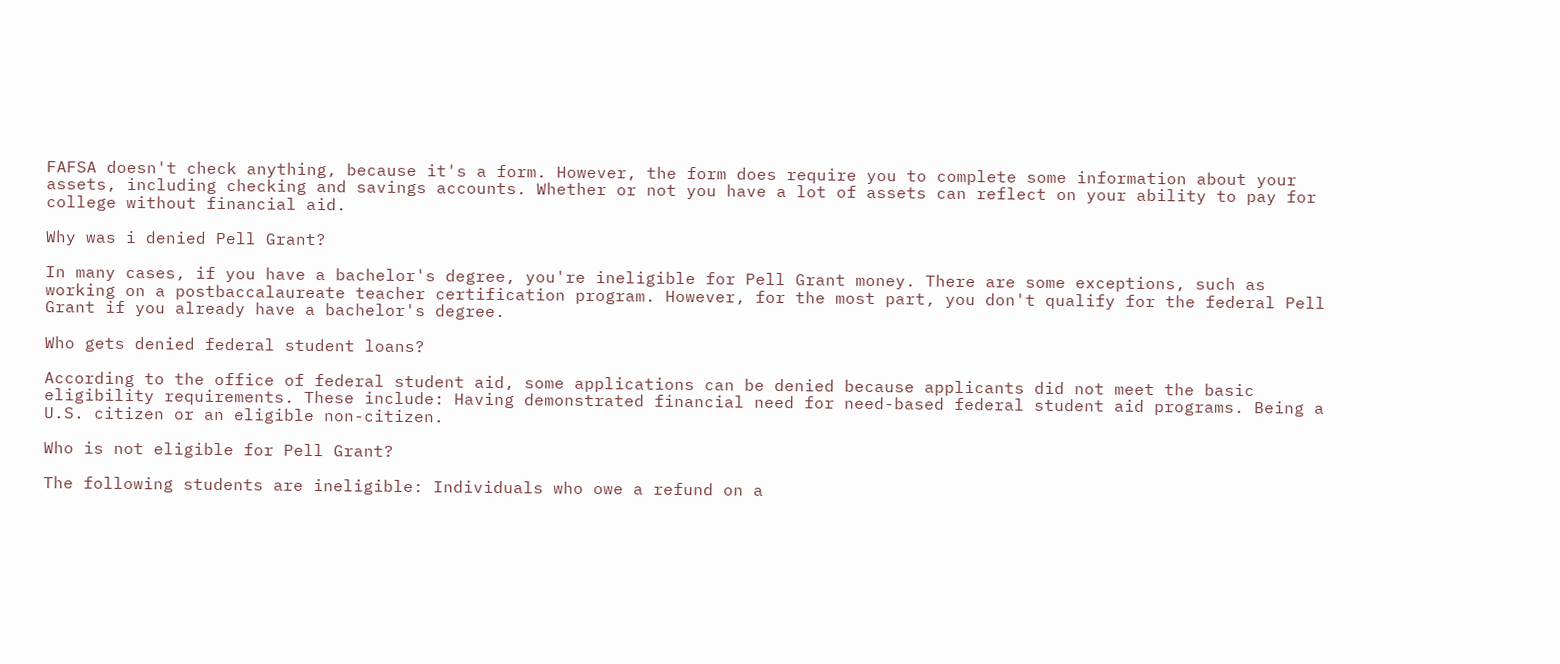FAFSA doesn't check anything, because it's a form. However, the form does require you to complete some information about your assets, including checking and savings accounts. Whether or not you have a lot of assets can reflect on your ability to pay for college without financial aid.

Why was i denied Pell Grant?

In many cases, if you have a bachelor's degree, you're ineligible for Pell Grant money. There are some exceptions, such as working on a postbaccalaureate teacher certification program. However, for the most part, you don't qualify for the federal Pell Grant if you already have a bachelor's degree.

Who gets denied federal student loans?

According to the office of federal student aid, some applications can be denied because applicants did not meet the basic eligibility requirements. These include: Having demonstrated financial need for need-based federal student aid programs. Being a U.S. citizen or an eligible non-citizen.

Who is not eligible for Pell Grant?

The following students are ineligible: Individuals who owe a refund on a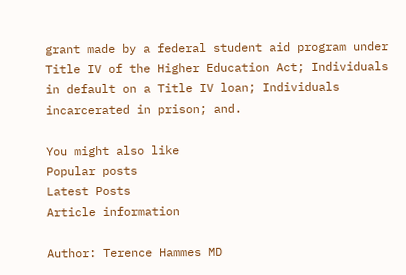grant made by a federal student aid program under Title IV of the Higher Education Act; Individuals in default on a Title IV loan; Individuals incarcerated in prison; and.

You might also like
Popular posts
Latest Posts
Article information

Author: Terence Hammes MD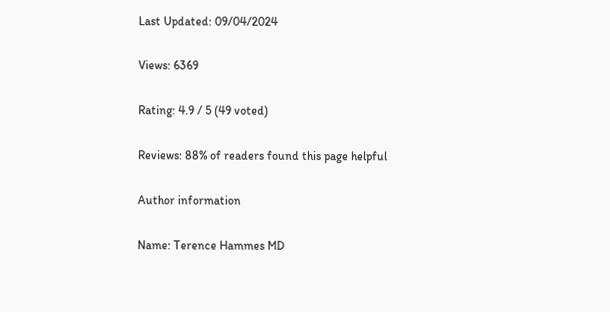Last Updated: 09/04/2024

Views: 6369

Rating: 4.9 / 5 (49 voted)

Reviews: 88% of readers found this page helpful

Author information

Name: Terence Hammes MD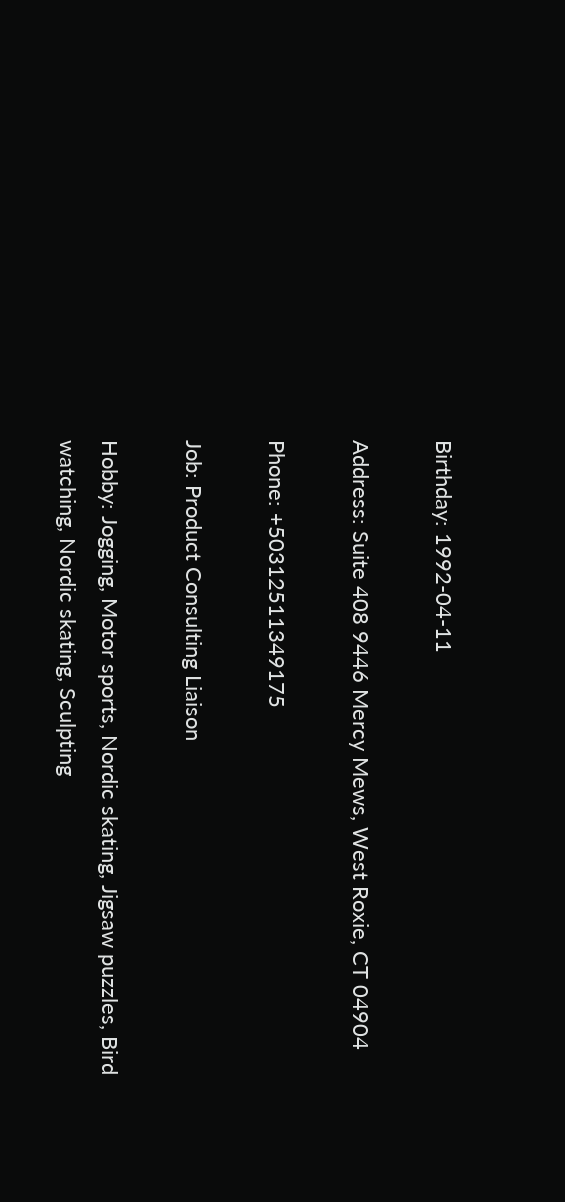Birthday: 1992-04-11

Address: Suite 408 9446 Mercy Mews, West Roxie, CT 04904

Phone: +50312511349175

Job: Product Consulting Liaison

Hobby: Jogging, Motor sports, Nordic skating, Jigsaw puzzles, Bird watching, Nordic skating, Sculpting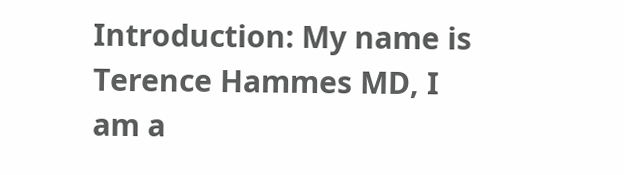Introduction: My name is Terence Hammes MD, I am a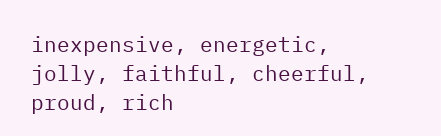inexpensive, energetic, jolly, faithful, cheerful, proud, rich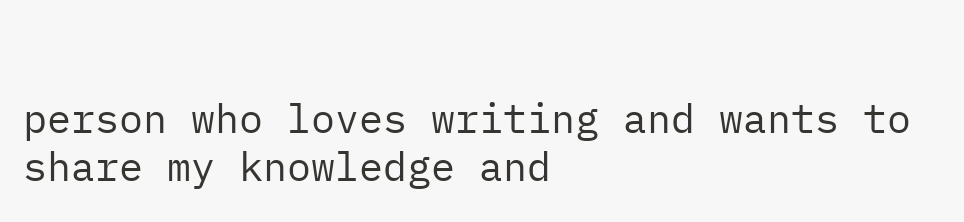person who loves writing and wants to share my knowledge and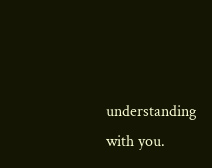understanding with you.